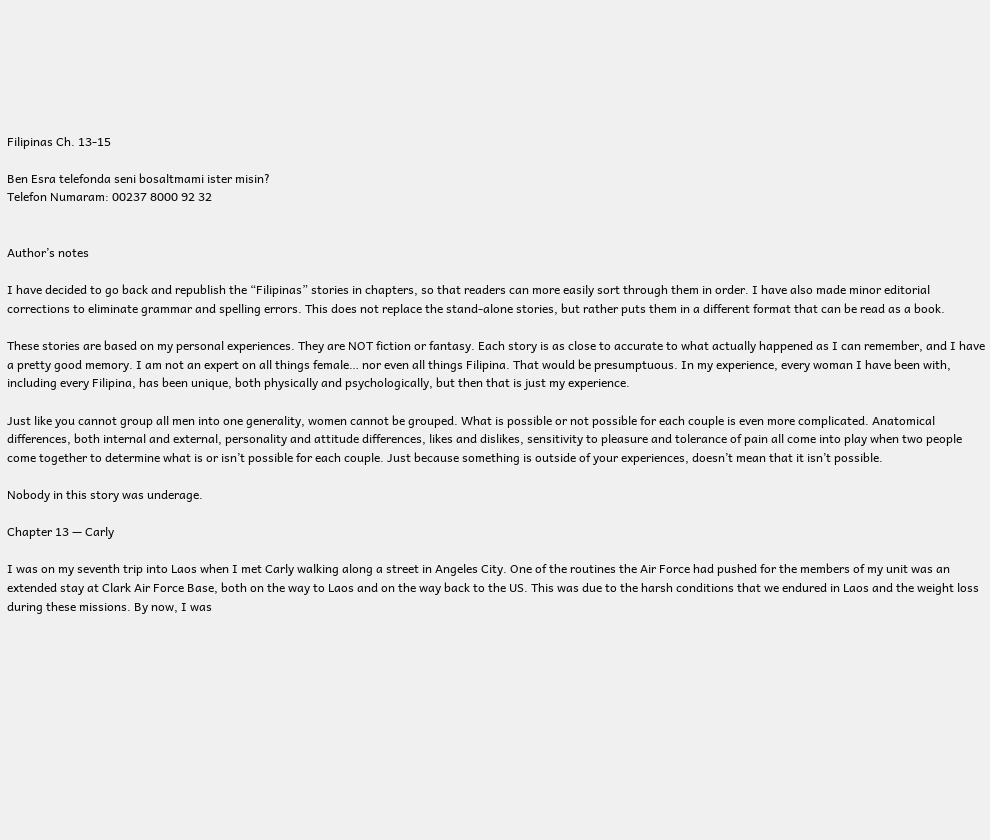Filipinas Ch. 13-15

Ben Esra telefonda seni bosaltmami ister misin?
Telefon Numaram: 00237 8000 92 32


Author’s notes

I have decided to go back and republish the “Filipinas” stories in chapters, so that readers can more easily sort through them in order. I have also made minor editorial corrections to eliminate grammar and spelling errors. This does not replace the stand-alone stories, but rather puts them in a different format that can be read as a book.

These stories are based on my personal experiences. They are NOT fiction or fantasy. Each story is as close to accurate to what actually happened as I can remember, and I have a pretty good memory. I am not an expert on all things female… nor even all things Filipina. That would be presumptuous. In my experience, every woman I have been with, including every Filipina, has been unique, both physically and psychologically, but then that is just my experience.

Just like you cannot group all men into one generality, women cannot be grouped. What is possible or not possible for each couple is even more complicated. Anatomical differences, both internal and external, personality and attitude differences, likes and dislikes, sensitivity to pleasure and tolerance of pain all come into play when two people come together to determine what is or isn’t possible for each couple. Just because something is outside of your experiences, doesn’t mean that it isn’t possible.

Nobody in this story was underage.

Chapter 13 — Carly

I was on my seventh trip into Laos when I met Carly walking along a street in Angeles City. One of the routines the Air Force had pushed for the members of my unit was an extended stay at Clark Air Force Base, both on the way to Laos and on the way back to the US. This was due to the harsh conditions that we endured in Laos and the weight loss during these missions. By now, I was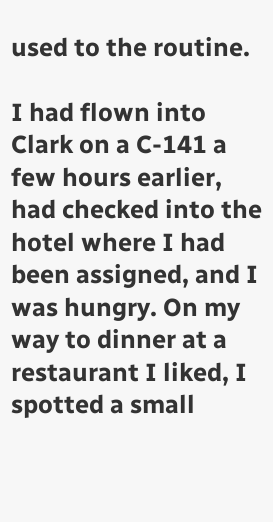used to the routine.

I had flown into Clark on a C-141 a few hours earlier, had checked into the hotel where I had been assigned, and I was hungry. On my way to dinner at a restaurant I liked, I spotted a small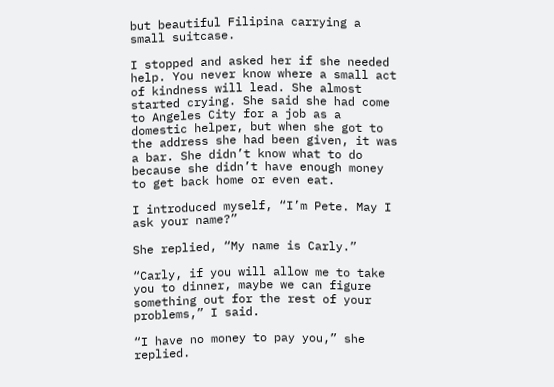but beautiful Filipina carrying a small suitcase.

I stopped and asked her if she needed help. You never know where a small act of kindness will lead. She almost started crying. She said she had come to Angeles City for a job as a domestic helper, but when she got to the address she had been given, it was a bar. She didn’t know what to do because she didn’t have enough money to get back home or even eat.

I introduced myself, “I’m Pete. May I ask your name?”

She replied, “My name is Carly.”

“Carly, if you will allow me to take you to dinner, maybe we can figure something out for the rest of your problems,” I said.

“I have no money to pay you,” she replied.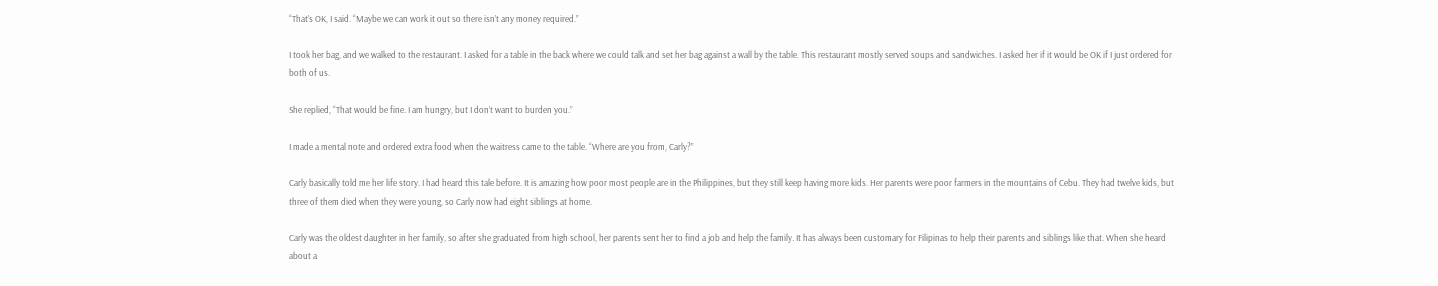“That’s OK, I said. “Maybe we can work it out so there isn’t any money required.”

I took her bag, and we walked to the restaurant. I asked for a table in the back where we could talk and set her bag against a wall by the table. This restaurant mostly served soups and sandwiches. I asked her if it would be OK if I just ordered for both of us.

She replied, “That would be fine. I am hungry, but I don’t want to burden you.”

I made a mental note and ordered extra food when the waitress came to the table. “Where are you from, Carly?”

Carly basically told me her life story. I had heard this tale before. It is amazing how poor most people are in the Philippines, but they still keep having more kids. Her parents were poor farmers in the mountains of Cebu. They had twelve kids, but three of them died when they were young, so Carly now had eight siblings at home.

Carly was the oldest daughter in her family, so after she graduated from high school, her parents sent her to find a job and help the family. It has always been customary for Filipinas to help their parents and siblings like that. When she heard about a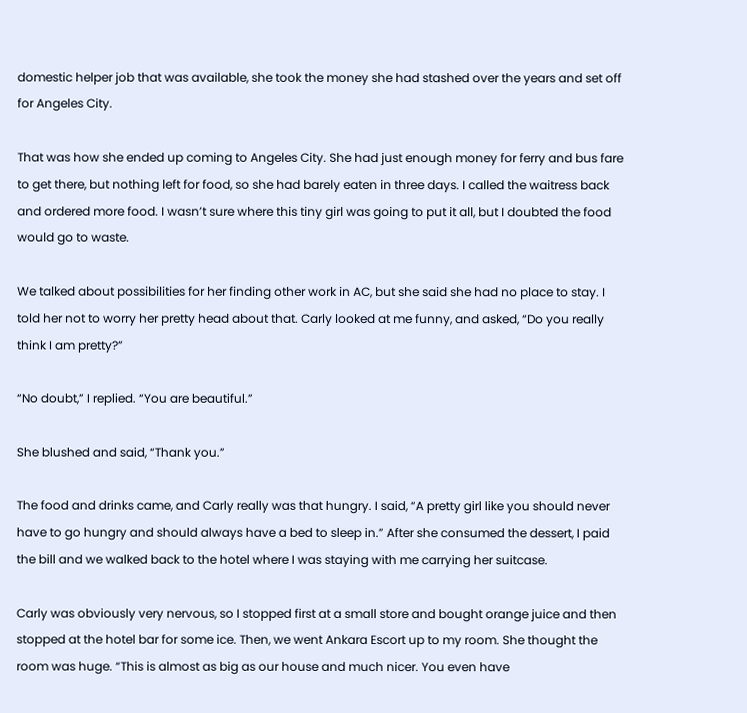domestic helper job that was available, she took the money she had stashed over the years and set off for Angeles City.

That was how she ended up coming to Angeles City. She had just enough money for ferry and bus fare to get there, but nothing left for food, so she had barely eaten in three days. I called the waitress back and ordered more food. I wasn’t sure where this tiny girl was going to put it all, but I doubted the food would go to waste.

We talked about possibilities for her finding other work in AC, but she said she had no place to stay. I told her not to worry her pretty head about that. Carly looked at me funny, and asked, “Do you really think I am pretty?”

“No doubt,” I replied. “You are beautiful.”

She blushed and said, “Thank you.”

The food and drinks came, and Carly really was that hungry. I said, “A pretty girl like you should never have to go hungry and should always have a bed to sleep in.” After she consumed the dessert, I paid the bill and we walked back to the hotel where I was staying with me carrying her suitcase.

Carly was obviously very nervous, so I stopped first at a small store and bought orange juice and then stopped at the hotel bar for some ice. Then, we went Ankara Escort up to my room. She thought the room was huge. “This is almost as big as our house and much nicer. You even have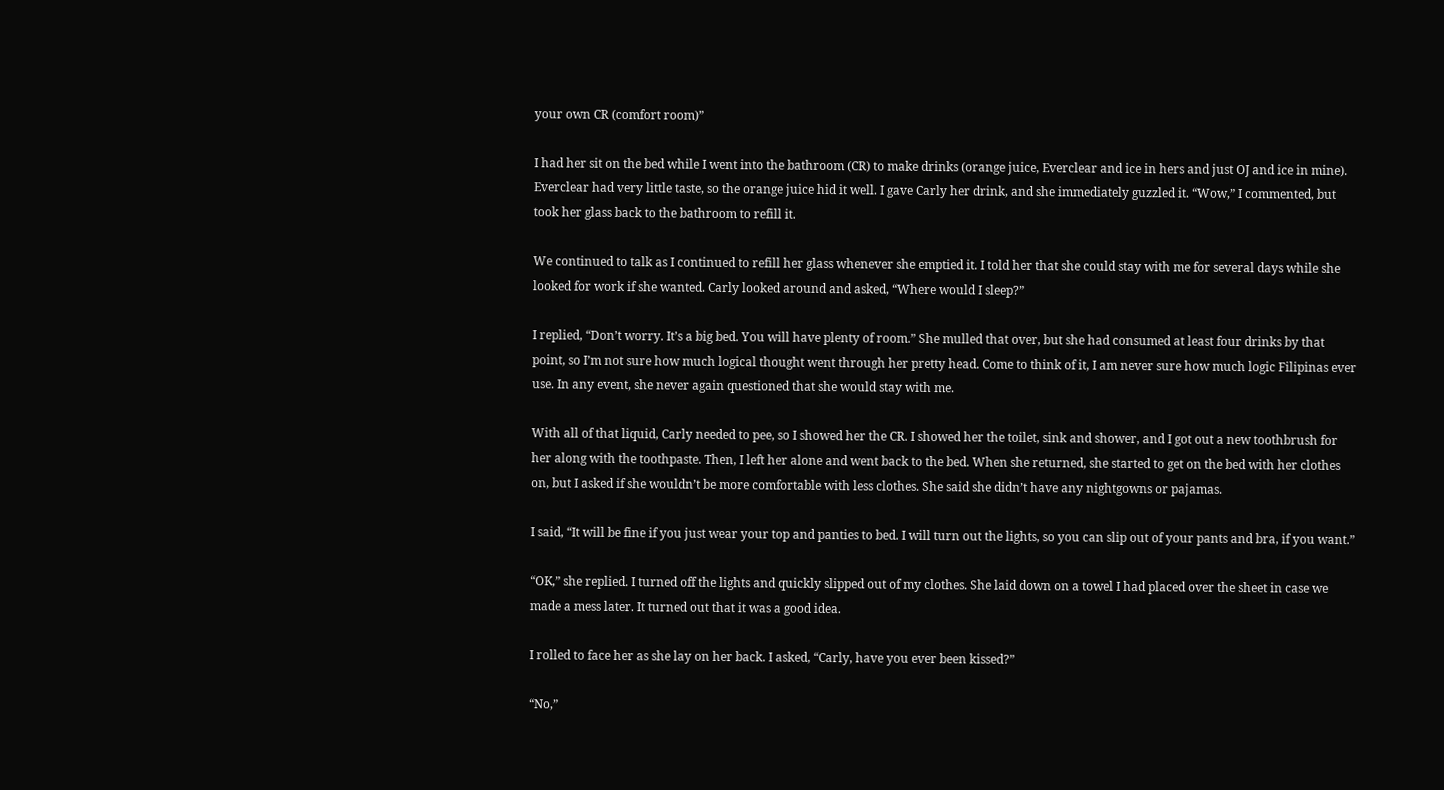your own CR (comfort room)”

I had her sit on the bed while I went into the bathroom (CR) to make drinks (orange juice, Everclear and ice in hers and just OJ and ice in mine). Everclear had very little taste, so the orange juice hid it well. I gave Carly her drink, and she immediately guzzled it. “Wow,” I commented, but took her glass back to the bathroom to refill it.

We continued to talk as I continued to refill her glass whenever she emptied it. I told her that she could stay with me for several days while she looked for work if she wanted. Carly looked around and asked, “Where would I sleep?”

I replied, “Don’t worry. It’s a big bed. You will have plenty of room.” She mulled that over, but she had consumed at least four drinks by that point, so I’m not sure how much logical thought went through her pretty head. Come to think of it, I am never sure how much logic Filipinas ever use. In any event, she never again questioned that she would stay with me.

With all of that liquid, Carly needed to pee, so I showed her the CR. I showed her the toilet, sink and shower, and I got out a new toothbrush for her along with the toothpaste. Then, I left her alone and went back to the bed. When she returned, she started to get on the bed with her clothes on, but I asked if she wouldn’t be more comfortable with less clothes. She said she didn’t have any nightgowns or pajamas.

I said, “It will be fine if you just wear your top and panties to bed. I will turn out the lights, so you can slip out of your pants and bra, if you want.”

“OK,” she replied. I turned off the lights and quickly slipped out of my clothes. She laid down on a towel I had placed over the sheet in case we made a mess later. It turned out that it was a good idea.

I rolled to face her as she lay on her back. I asked, “Carly, have you ever been kissed?”

“No,”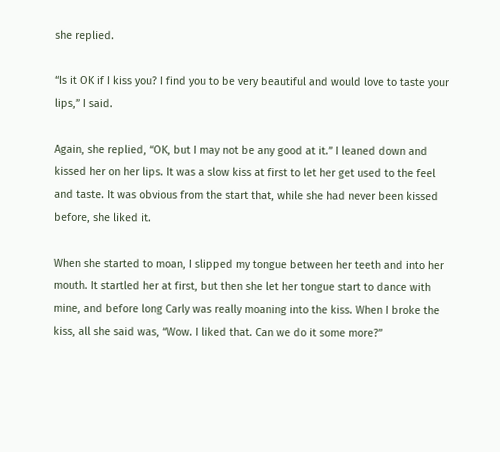she replied.

“Is it OK if I kiss you? I find you to be very beautiful and would love to taste your lips,” I said.

Again, she replied, “OK, but I may not be any good at it.” I leaned down and kissed her on her lips. It was a slow kiss at first to let her get used to the feel and taste. It was obvious from the start that, while she had never been kissed before, she liked it.

When she started to moan, I slipped my tongue between her teeth and into her mouth. It startled her at first, but then she let her tongue start to dance with mine, and before long Carly was really moaning into the kiss. When I broke the kiss, all she said was, “Wow. I liked that. Can we do it some more?”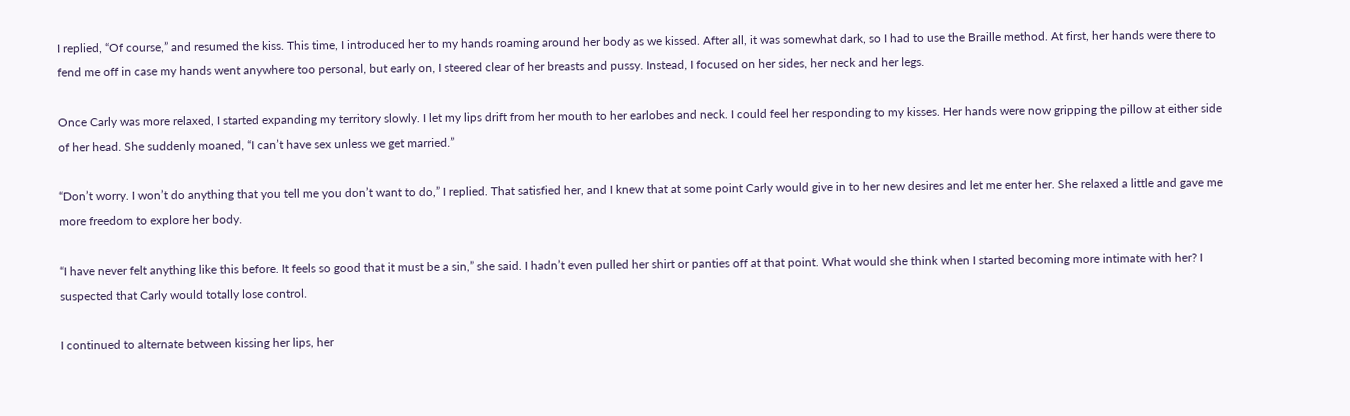I replied, “Of course,” and resumed the kiss. This time, I introduced her to my hands roaming around her body as we kissed. After all, it was somewhat dark, so I had to use the Braille method. At first, her hands were there to fend me off in case my hands went anywhere too personal, but early on, I steered clear of her breasts and pussy. Instead, I focused on her sides, her neck and her legs.

Once Carly was more relaxed, I started expanding my territory slowly. I let my lips drift from her mouth to her earlobes and neck. I could feel her responding to my kisses. Her hands were now gripping the pillow at either side of her head. She suddenly moaned, “I can’t have sex unless we get married.”

“Don’t worry. I won’t do anything that you tell me you don’t want to do,” I replied. That satisfied her, and I knew that at some point Carly would give in to her new desires and let me enter her. She relaxed a little and gave me more freedom to explore her body.

“I have never felt anything like this before. It feels so good that it must be a sin,” she said. I hadn’t even pulled her shirt or panties off at that point. What would she think when I started becoming more intimate with her? I suspected that Carly would totally lose control.

I continued to alternate between kissing her lips, her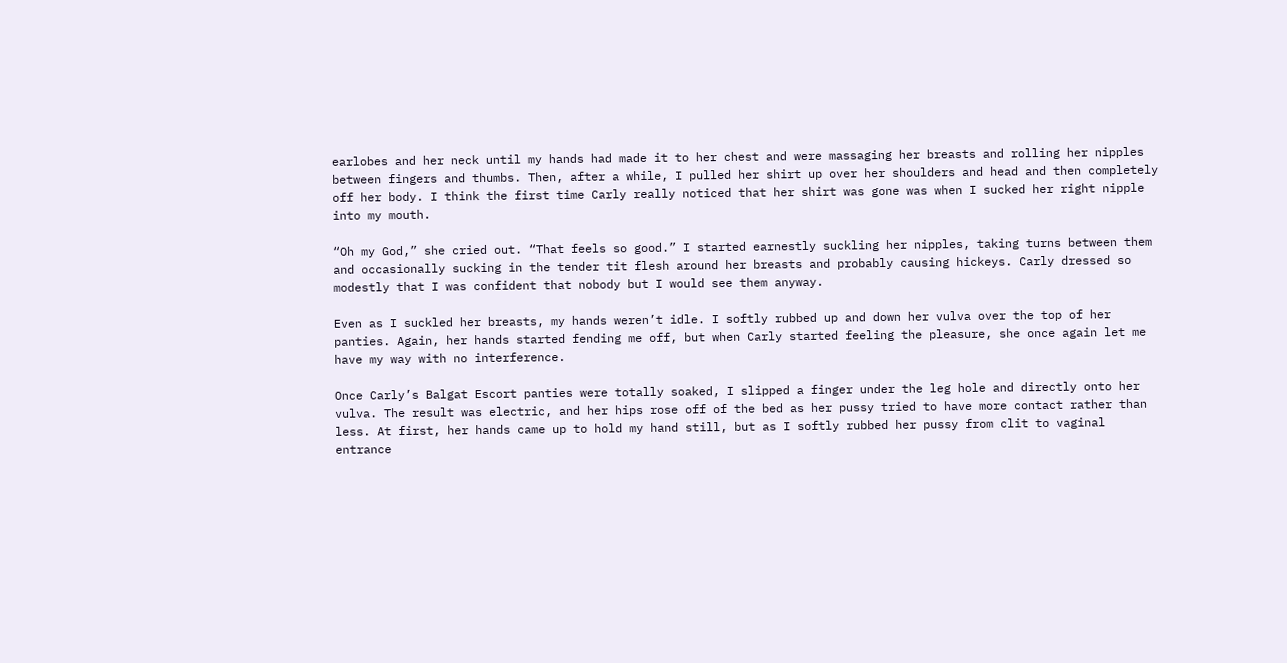earlobes and her neck until my hands had made it to her chest and were massaging her breasts and rolling her nipples between fingers and thumbs. Then, after a while, I pulled her shirt up over her shoulders and head and then completely off her body. I think the first time Carly really noticed that her shirt was gone was when I sucked her right nipple into my mouth.

“Oh my God,” she cried out. “That feels so good.” I started earnestly suckling her nipples, taking turns between them and occasionally sucking in the tender tit flesh around her breasts and probably causing hickeys. Carly dressed so modestly that I was confident that nobody but I would see them anyway.

Even as I suckled her breasts, my hands weren’t idle. I softly rubbed up and down her vulva over the top of her panties. Again, her hands started fending me off, but when Carly started feeling the pleasure, she once again let me have my way with no interference.

Once Carly’s Balgat Escort panties were totally soaked, I slipped a finger under the leg hole and directly onto her vulva. The result was electric, and her hips rose off of the bed as her pussy tried to have more contact rather than less. At first, her hands came up to hold my hand still, but as I softly rubbed her pussy from clit to vaginal entrance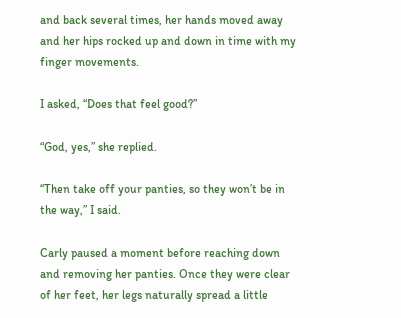and back several times, her hands moved away and her hips rocked up and down in time with my finger movements.

I asked, “Does that feel good?”

“God, yes,” she replied.

“Then take off your panties, so they won’t be in the way,” I said.

Carly paused a moment before reaching down and removing her panties. Once they were clear of her feet, her legs naturally spread a little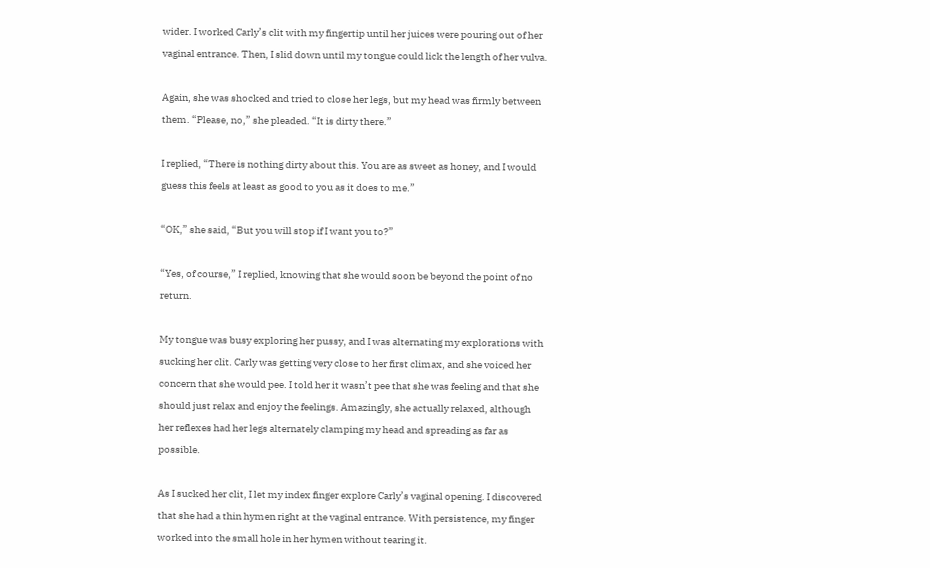wider. I worked Carly’s clit with my fingertip until her juices were pouring out of her vaginal entrance. Then, I slid down until my tongue could lick the length of her vulva.

Again, she was shocked and tried to close her legs, but my head was firmly between them. “Please, no,” she pleaded. “It is dirty there.”

I replied, “There is nothing dirty about this. You are as sweet as honey, and I would guess this feels at least as good to you as it does to me.”

“OK,” she said, “But you will stop if I want you to?”

“Yes, of course,” I replied, knowing that she would soon be beyond the point of no return.

My tongue was busy exploring her pussy, and I was alternating my explorations with sucking her clit. Carly was getting very close to her first climax, and she voiced her concern that she would pee. I told her it wasn’t pee that she was feeling and that she should just relax and enjoy the feelings. Amazingly, she actually relaxed, although her reflexes had her legs alternately clamping my head and spreading as far as possible.

As I sucked her clit, I let my index finger explore Carly’s vaginal opening. I discovered that she had a thin hymen right at the vaginal entrance. With persistence, my finger worked into the small hole in her hymen without tearing it.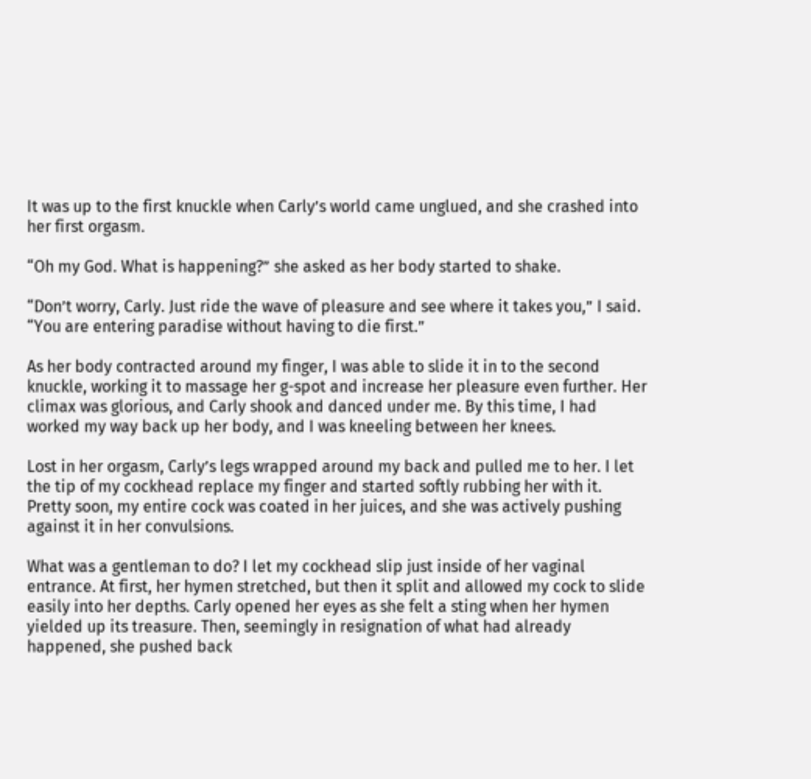It was up to the first knuckle when Carly’s world came unglued, and she crashed into her first orgasm.

“Oh my God. What is happening?” she asked as her body started to shake.

“Don’t worry, Carly. Just ride the wave of pleasure and see where it takes you,” I said. “You are entering paradise without having to die first.”

As her body contracted around my finger, I was able to slide it in to the second knuckle, working it to massage her g-spot and increase her pleasure even further. Her climax was glorious, and Carly shook and danced under me. By this time, I had worked my way back up her body, and I was kneeling between her knees.

Lost in her orgasm, Carly’s legs wrapped around my back and pulled me to her. I let the tip of my cockhead replace my finger and started softly rubbing her with it. Pretty soon, my entire cock was coated in her juices, and she was actively pushing against it in her convulsions.

What was a gentleman to do? I let my cockhead slip just inside of her vaginal entrance. At first, her hymen stretched, but then it split and allowed my cock to slide easily into her depths. Carly opened her eyes as she felt a sting when her hymen yielded up its treasure. Then, seemingly in resignation of what had already happened, she pushed back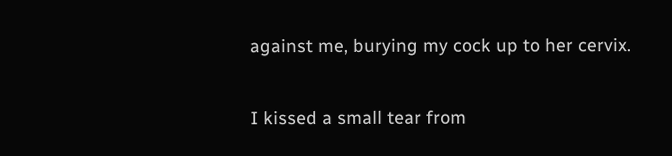against me, burying my cock up to her cervix.

I kissed a small tear from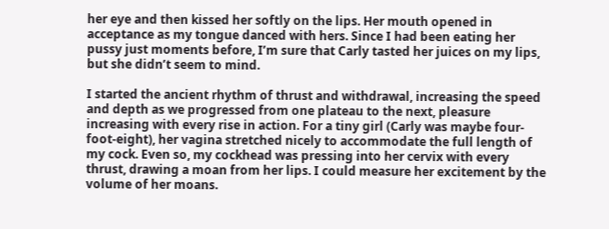her eye and then kissed her softly on the lips. Her mouth opened in acceptance as my tongue danced with hers. Since I had been eating her pussy just moments before, I’m sure that Carly tasted her juices on my lips, but she didn’t seem to mind.

I started the ancient rhythm of thrust and withdrawal, increasing the speed and depth as we progressed from one plateau to the next, pleasure increasing with every rise in action. For a tiny girl (Carly was maybe four-foot-eight), her vagina stretched nicely to accommodate the full length of my cock. Even so, my cockhead was pressing into her cervix with every thrust, drawing a moan from her lips. I could measure her excitement by the volume of her moans.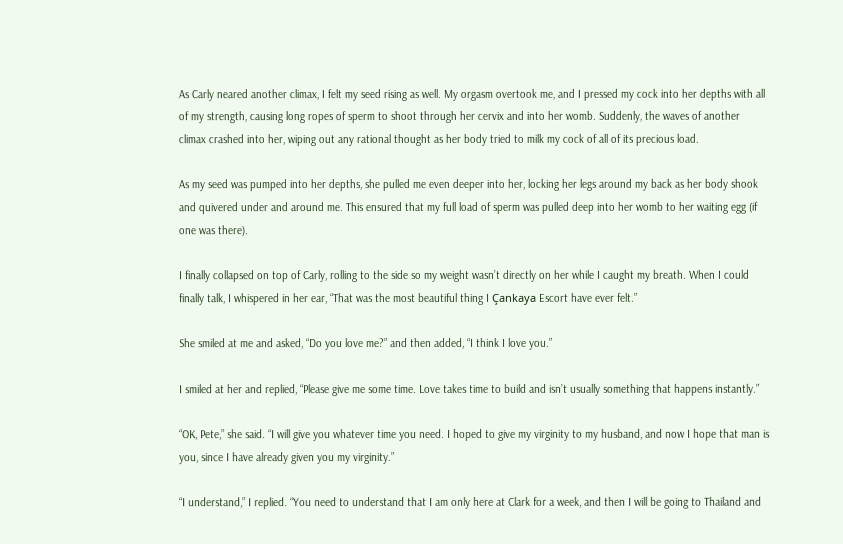As Carly neared another climax, I felt my seed rising as well. My orgasm overtook me, and I pressed my cock into her depths with all of my strength, causing long ropes of sperm to shoot through her cervix and into her womb. Suddenly, the waves of another climax crashed into her, wiping out any rational thought as her body tried to milk my cock of all of its precious load.

As my seed was pumped into her depths, she pulled me even deeper into her, locking her legs around my back as her body shook and quivered under and around me. This ensured that my full load of sperm was pulled deep into her womb to her waiting egg (if one was there).

I finally collapsed on top of Carly, rolling to the side so my weight wasn’t directly on her while I caught my breath. When I could finally talk, I whispered in her ear, “That was the most beautiful thing I Çankaya Escort have ever felt.”

She smiled at me and asked, “Do you love me?” and then added, “I think I love you.”

I smiled at her and replied, “Please give me some time. Love takes time to build and isn’t usually something that happens instantly.”

“OK, Pete,” she said. “I will give you whatever time you need. I hoped to give my virginity to my husband, and now I hope that man is you, since I have already given you my virginity.”

“I understand,” I replied. “You need to understand that I am only here at Clark for a week, and then I will be going to Thailand and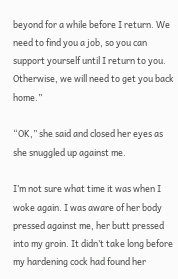beyond for a while before I return. We need to find you a job, so you can support yourself until I return to you. Otherwise, we will need to get you back home.”

“OK,” she said and closed her eyes as she snuggled up against me.

I’m not sure what time it was when I woke again. I was aware of her body pressed against me, her butt pressed into my groin. It didn’t take long before my hardening cock had found her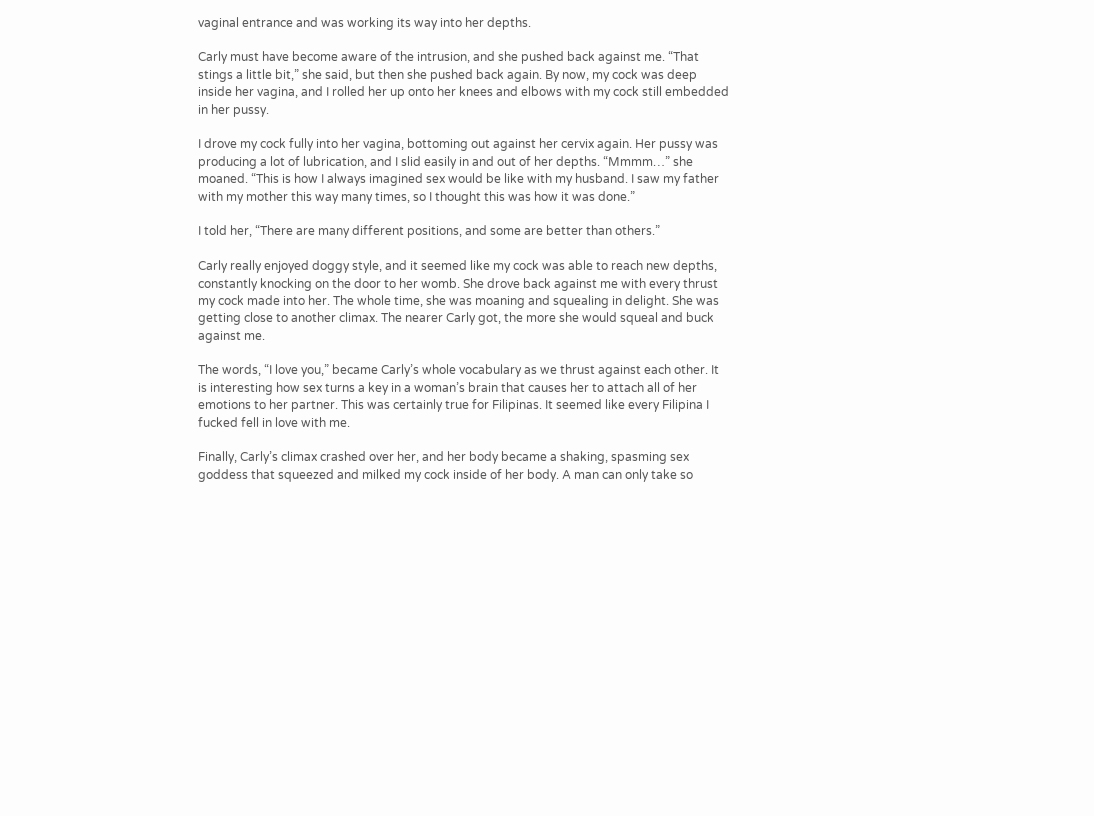vaginal entrance and was working its way into her depths.

Carly must have become aware of the intrusion, and she pushed back against me. “That stings a little bit,” she said, but then she pushed back again. By now, my cock was deep inside her vagina, and I rolled her up onto her knees and elbows with my cock still embedded in her pussy.

I drove my cock fully into her vagina, bottoming out against her cervix again. Her pussy was producing a lot of lubrication, and I slid easily in and out of her depths. “Mmmm…” she moaned. “This is how I always imagined sex would be like with my husband. I saw my father with my mother this way many times, so I thought this was how it was done.”

I told her, “There are many different positions, and some are better than others.”

Carly really enjoyed doggy style, and it seemed like my cock was able to reach new depths, constantly knocking on the door to her womb. She drove back against me with every thrust my cock made into her. The whole time, she was moaning and squealing in delight. She was getting close to another climax. The nearer Carly got, the more she would squeal and buck against me.

The words, “I love you,” became Carly’s whole vocabulary as we thrust against each other. It is interesting how sex turns a key in a woman’s brain that causes her to attach all of her emotions to her partner. This was certainly true for Filipinas. It seemed like every Filipina I fucked fell in love with me.

Finally, Carly’s climax crashed over her, and her body became a shaking, spasming sex goddess that squeezed and milked my cock inside of her body. A man can only take so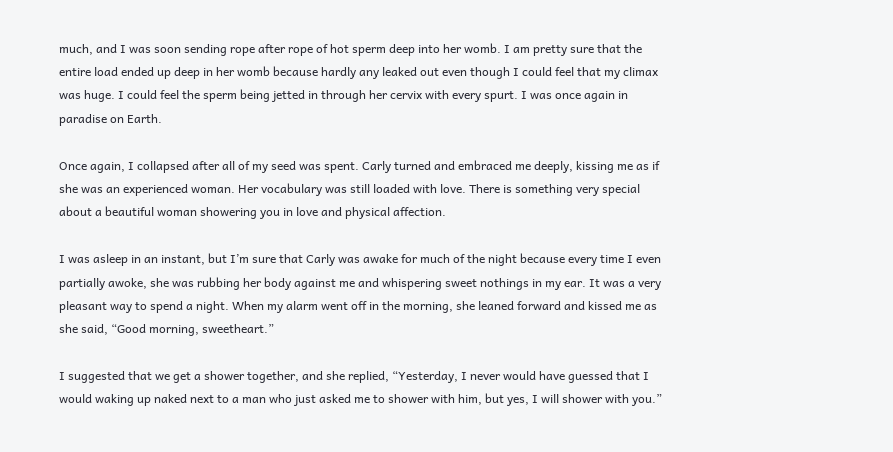much, and I was soon sending rope after rope of hot sperm deep into her womb. I am pretty sure that the entire load ended up deep in her womb because hardly any leaked out even though I could feel that my climax was huge. I could feel the sperm being jetted in through her cervix with every spurt. I was once again in paradise on Earth.

Once again, I collapsed after all of my seed was spent. Carly turned and embraced me deeply, kissing me as if she was an experienced woman. Her vocabulary was still loaded with love. There is something very special about a beautiful woman showering you in love and physical affection.

I was asleep in an instant, but I’m sure that Carly was awake for much of the night because every time I even partially awoke, she was rubbing her body against me and whispering sweet nothings in my ear. It was a very pleasant way to spend a night. When my alarm went off in the morning, she leaned forward and kissed me as she said, “Good morning, sweetheart.”

I suggested that we get a shower together, and she replied, “Yesterday, I never would have guessed that I would waking up naked next to a man who just asked me to shower with him, but yes, I will shower with you.”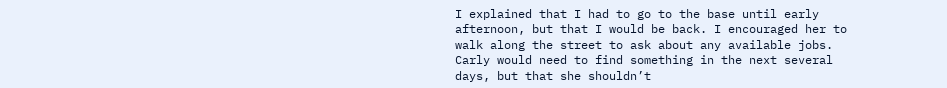I explained that I had to go to the base until early afternoon, but that I would be back. I encouraged her to walk along the street to ask about any available jobs. Carly would need to find something in the next several days, but that she shouldn’t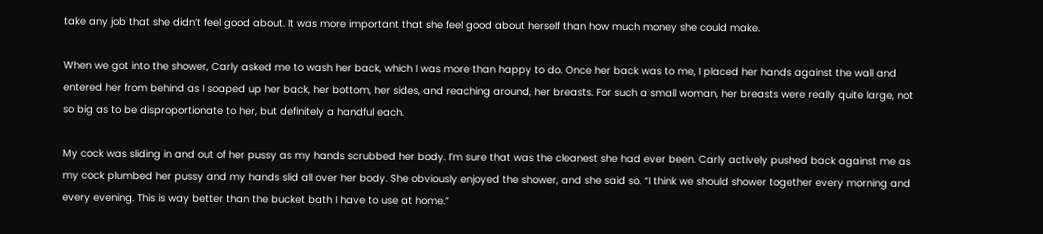take any job that she didn’t feel good about. It was more important that she feel good about herself than how much money she could make.

When we got into the shower, Carly asked me to wash her back, which I was more than happy to do. Once her back was to me, I placed her hands against the wall and entered her from behind as I soaped up her back, her bottom, her sides, and reaching around, her breasts. For such a small woman, her breasts were really quite large, not so big as to be disproportionate to her, but definitely a handful each.

My cock was sliding in and out of her pussy as my hands scrubbed her body. I’m sure that was the cleanest she had ever been. Carly actively pushed back against me as my cock plumbed her pussy and my hands slid all over her body. She obviously enjoyed the shower, and she said so. “I think we should shower together every morning and every evening. This is way better than the bucket bath I have to use at home.”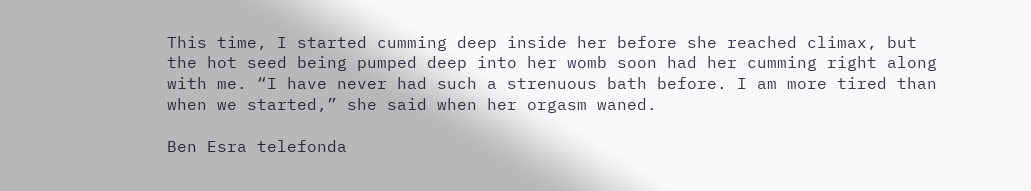This time, I started cumming deep inside her before she reached climax, but the hot seed being pumped deep into her womb soon had her cumming right along with me. “I have never had such a strenuous bath before. I am more tired than when we started,” she said when her orgasm waned.

Ben Esra telefonda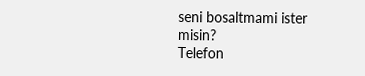seni bosaltmami ister misin?
Telefon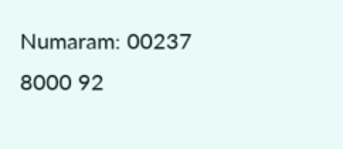Numaram: 00237 8000 92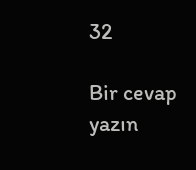32

Bir cevap yazın